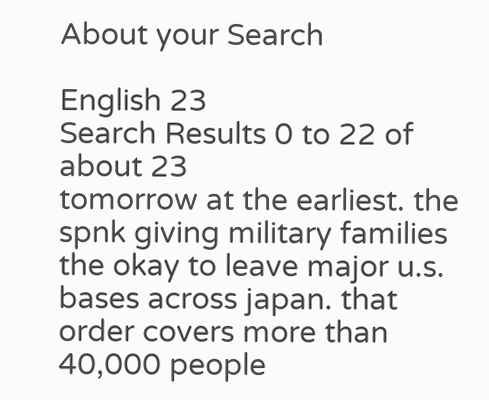About your Search

English 23
Search Results 0 to 22 of about 23
tomorrow at the earliest. the spnk giving military families the okay to leave major u.s. bases across japan. that order covers more than 40,000 people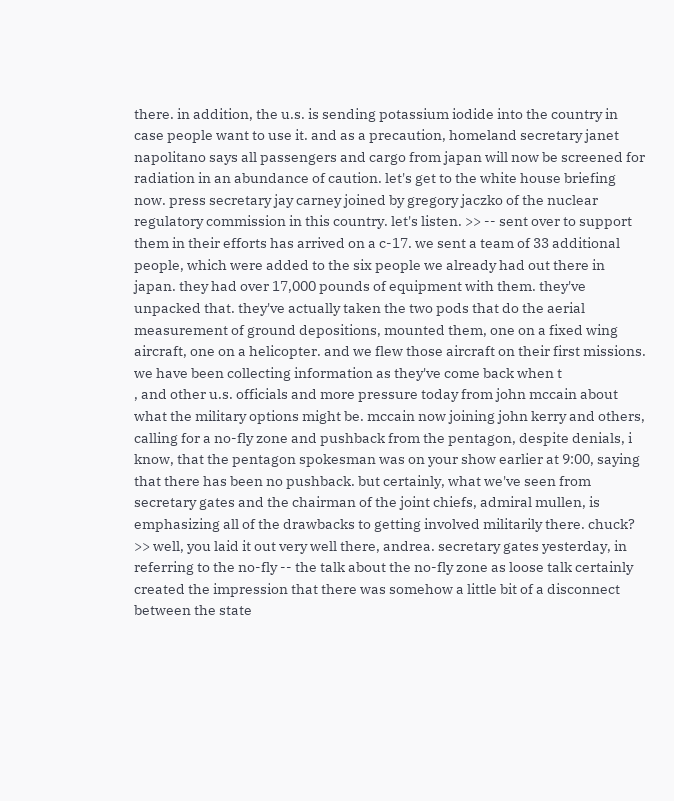there. in addition, the u.s. is sending potassium iodide into the country in case people want to use it. and as a precaution, homeland secretary janet napolitano says all passengers and cargo from japan will now be screened for radiation in an abundance of caution. let's get to the white house briefing now. press secretary jay carney joined by gregory jaczko of the nuclear regulatory commission in this country. let's listen. >> -- sent over to support them in their efforts has arrived on a c-17. we sent a team of 33 additional people, which were added to the six people we already had out there in japan. they had over 17,000 pounds of equipment with them. they've unpacked that. they've actually taken the two pods that do the aerial measurement of ground depositions, mounted them, one on a fixed wing aircraft, one on a helicopter. and we flew those aircraft on their first missions. we have been collecting information as they've come back when t
, and other u.s. officials and more pressure today from john mccain about what the military options might be. mccain now joining john kerry and others, calling for a no-fly zone and pushback from the pentagon, despite denials, i know, that the pentagon spokesman was on your show earlier at 9:00, saying that there has been no pushback. but certainly, what we've seen from secretary gates and the chairman of the joint chiefs, admiral mullen, is emphasizing all of the drawbacks to getting involved militarily there. chuck? >> well, you laid it out very well there, andrea. secretary gates yesterday, in referring to the no-fly -- the talk about the no-fly zone as loose talk certainly created the impression that there was somehow a little bit of a disconnect between the state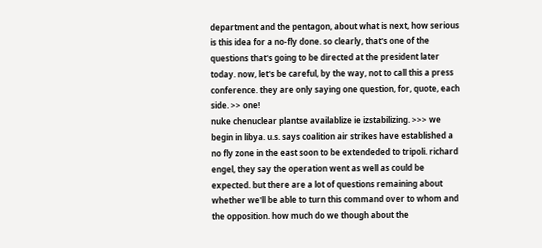department and the pentagon, about what is next, how serious is this idea for a no-fly done. so clearly, that's one of the questions that's going to be directed at the president later today. now, let's be careful, by the way, not to call this a press conference. they are only saying one question, for, quote, each side. >> one!
nuke chenuclear plantse availablize ie izstabilizing. >>> we begin in libya. u.s. says coalition air strikes have established a no fly zone in the east soon to be extendeded to tripoli. richard engel, they say the operation went as well as could be expected. but there are a lot of questions remaining about whether we'll be able to turn this command over to whom and the opposition. how much do we though about the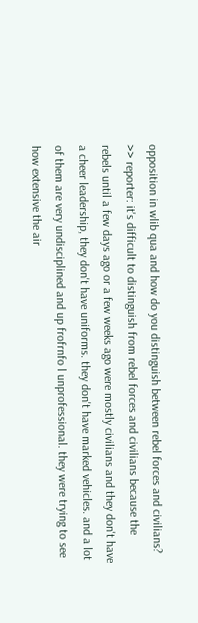opposition in wlib qua and how do you distinguish between rebel forces and civilians? >> reporter: it's difficult to distinguish from rebel forces and civilians because the rebels until a few days ago or a few weeks ago were mostly civilians and they don't have a cheer leadership, they don't have uniforms. they don't have marked vehicles. and a lot of them are very undisciplined and up frofrnfo l unprofessional. they were trying to see how extensive the air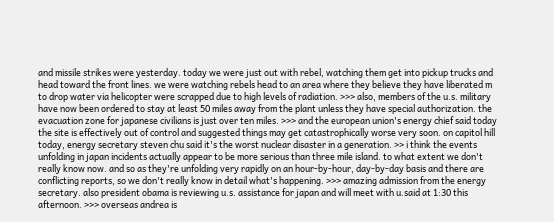and missile strikes were yesterday. today we were just out with rebel, watching them get into pickup trucks and head toward the front lines. we were watching rebels head to an area where they believe they have liberated m
to drop water via helicopter were scrapped due to high levels of radiation. >>> also, members of the u.s. military have now been ordered to stay at least 50 miles away from the plant unless they have special authorization. the evacuation zone for japanese civilians is just over ten miles. >>> and the european union's energy chief said today the site is effectively out of control and suggested things may get catastrophically worse very soon. on capitol hill today, energy secretary steven chu said it's the worst nuclear disaster in a generation. >> i think the events unfolding in japan incidents actually appear to be more serious than three mile island. to what extent we don't really know now. and so as they're unfolding very rapidly on an hour-by-hour, day-by-day basis and there are conflicting reports, so we don't really know in detail what's happening. >>> amazing admission from the energy secretary. also president obama is reviewing u.s. assistance for japan and will meet with u.said at 1:30 this afternoon. >>> overseas andrea is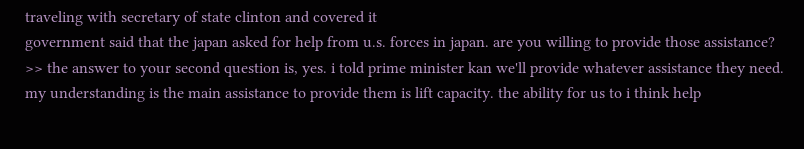traveling with secretary of state clinton and covered it
government said that the japan asked for help from u.s. forces in japan. are you willing to provide those assistance? >> the answer to your second question is, yes. i told prime minister kan we'll provide whatever assistance they need. my understanding is the main assistance to provide them is lift capacity. the ability for us to i think help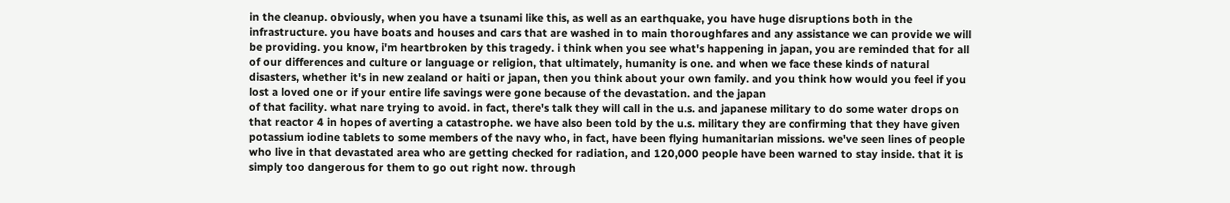in the cleanup. obviously, when you have a tsunami like this, as well as an earthquake, you have huge disruptions both in the infrastructure. you have boats and houses and cars that are washed in to main thoroughfares and any assistance we can provide we will be providing. you know, i'm heartbroken by this tragedy. i think when you see what's happening in japan, you are reminded that for all of our differences and culture or language or religion, that ultimately, humanity is one. and when we face these kinds of natural disasters, whether it's in new zealand or haiti or japan, then you think about your own family. and you think how would you feel if you lost a loved one or if your entire life savings were gone because of the devastation. and the japan
of that facility. what nare trying to avoid. in fact, there's talk they will call in the u.s. and japanese military to do some water drops on that reactor 4 in hopes of averting a catastrophe. we have also been told by the u.s. military they are confirming that they have given potassium iodine tablets to some members of the navy who, in fact, have been flying humanitarian missions. we've seen lines of people who live in that devastated area who are getting checked for radiation, and 120,000 people have been warned to stay inside. that it is simply too dangerous for them to go out right now. through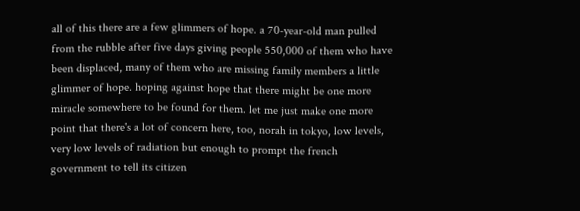all of this there are a few glimmers of hope. a 70-year-old man pulled from the rubble after five days giving people 550,000 of them who have been displaced, many of them who are missing family members a little glimmer of hope. hoping against hope that there might be one more miracle somewhere to be found for them. let me just make one more point that there's a lot of concern here, too, norah in tokyo, low levels, very low levels of radiation but enough to prompt the french government to tell its citizen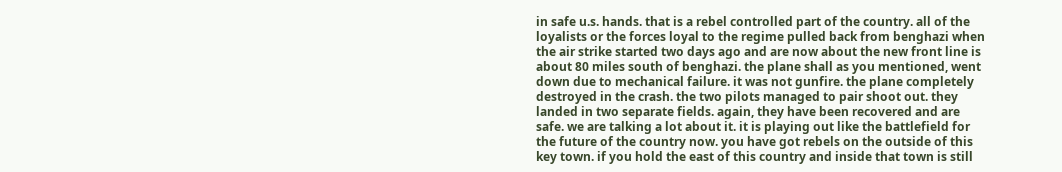in safe u.s. hands. that is a rebel controlled part of the country. all of the loyalists or the forces loyal to the regime pulled back from benghazi when the air strike started two days ago and are now about the new front line is about 80 miles south of benghazi. the plane shall as you mentioned, went down due to mechanical failure. it was not gunfire. the plane completely destroyed in the crash. the two pilots managed to pair shoot out. they landed in two separate fields. again, they have been recovered and are safe. we are talking a lot about it. it is playing out like the battlefield for the future of the country now. you have got rebels on the outside of this key town. if you hold the east of this country and inside that town is still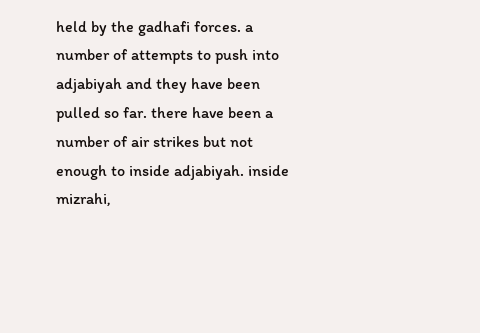held by the gadhafi forces. a number of attempts to push into adjabiyah and they have been pulled so far. there have been a number of air strikes but not enough to inside adjabiyah. inside mizrahi,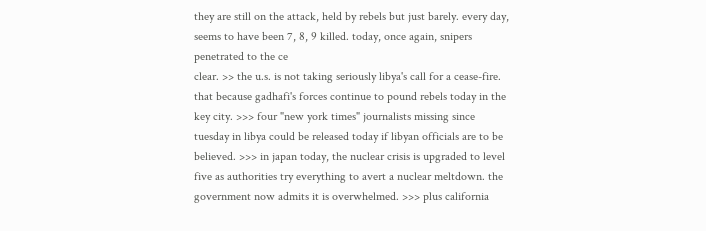they are still on the attack, held by rebels but just barely. every day, seems to have been 7, 8, 9 killed. today, once again, snipers penetrated to the ce
clear. >> the u.s. is not taking seriously libya's call for a cease-fire. that because gadhafi's forces continue to pound rebels today in the key city. >>> four "new york times" journalists missing since tuesday in libya could be released today if libyan officials are to be believed. >>> in japan today, the nuclear crisis is upgraded to level five as authorities try everything to avert a nuclear meltdown. the government now admits it is overwhelmed. >>> plus california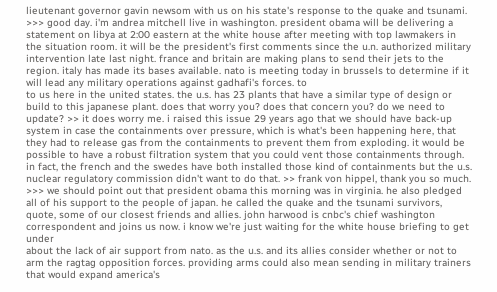lieutenant governor gavin newsom with us on his state's response to the quake and tsunami. >>> good day. i'm andrea mitchell live in washington. president obama will be delivering a statement on libya at 2:00 eastern at the white house after meeting with top lawmakers in the situation room. it will be the president's first comments since the u.n. authorized military intervention late last night. france and britain are making plans to send their jets to the region. italy has made its bases available. nato is meeting today in brussels to determine if it will lead any military operations against gadhafi's forces. to
to us here in the united states. the u.s. has 23 plants that have a similar type of design or build to this japanese plant. does that worry you? does that concern you? do we need to update? >> it does worry me. i raised this issue 29 years ago that we should have back-up system in case the containments over pressure, which is what's been happening here, that they had to release gas from the containments to prevent them from exploding. it would be possible to have a robust filtration system that you could vent those containments through. in fact, the french and the swedes have both installed those kind of containments but the u.s. nuclear regulatory commission didn't want to do that. >> frank von hippel, thank you so much. >>> we should point out that president obama this morning was in virginia. he also pledged all of his support to the people of japan. he called the quake and the tsunami survivors, quote, some of our closest friends and allies. john harwood is cnbc's chief washington correspondent and joins us now. i know we're just waiting for the white house briefing to get under
about the lack of air support from nato. as the u.s. and its allies consider whether or not to arm the ragtag opposition forces. providing arms could also mean sending in military trainers that would expand america's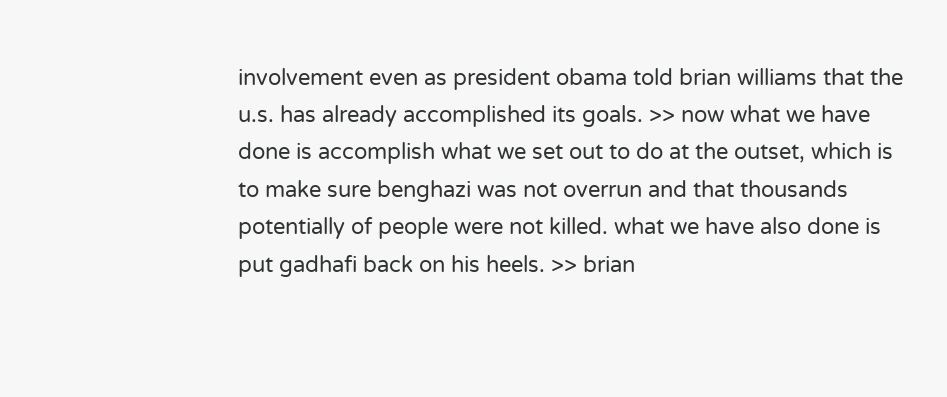involvement even as president obama told brian williams that the u.s. has already accomplished its goals. >> now what we have done is accomplish what we set out to do at the outset, which is to make sure benghazi was not overrun and that thousands potentially of people were not killed. what we have also done is put gadhafi back on his heels. >> brian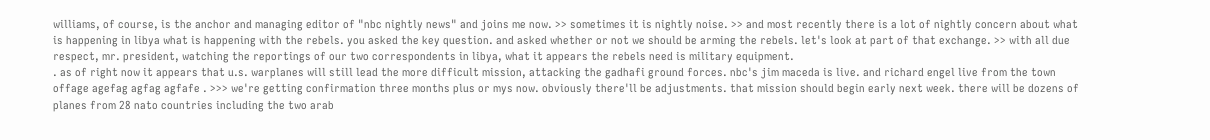williams, of course, is the anchor and managing editor of "nbc nightly news" and joins me now. >> sometimes it is nightly noise. >> and most recently there is a lot of nightly concern about what is happening in libya what is happening with the rebels. you asked the key question. and asked whether or not we should be arming the rebels. let's look at part of that exchange. >> with all due respect, mr. president, watching the reportings of our two correspondents in libya, what it appears the rebels need is military equipment.
. as of right now it appears that u.s. warplanes will still lead the more difficult mission, attacking the gadhafi ground forces. nbc's jim maceda is live. and richard engel live from the town offage agefag agfag agfafe . >>> we're getting confirmation three months plus or mys now. obviously there'll be adjustments. that mission should begin early next week. there will be dozens of planes from 28 nato countries including the two arab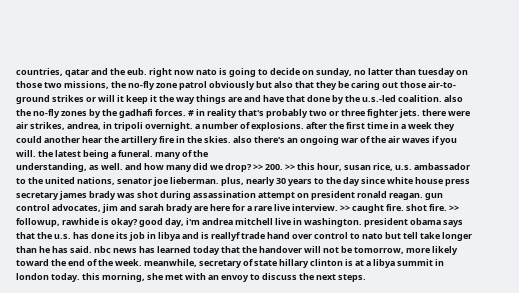countries, qatar and the eub. right now nato is going to decide on sunday, no latter than tuesday on those two missions, the no-fly zone patrol obviously but also that they be caring out those air-to-ground strikes or will it keep it the way things are and have that done by the u.s.-led coalition. also the no-fly zones by the gadhafi forces. # in reality that's probably two or three fighter jets. there were air strikes, andrea, in tripoli overnight. a number of explosions. after the first time in a week they could another hear the artillery fire in the skies. also there's an ongoing war of the air waves if you will. the latest being a funeral. many of the
understanding, as well. and how many did we drop? >> 200. >> this hour, susan rice, u.s. ambassador to the united nations, senator joe lieberman. plus, nearly 30 years to the day since white house press secretary james brady was shot during assassination attempt on president ronald reagan. gun control advocates, jim and sarah brady are here for a rare live interview. >> caught fire. shot fire. >> followup, rawhide is okay? good day, i'm andrea mitchell live in washington. president obama says that the u.s. has done its job in libya and is reallyf trade hand over control to nato but tell take longer than he has said. nbc news has learned today that the handover will not be tomorrow, more likely toward the end of the week. meanwhile, secretary of state hillary clinton is at a libya summit in london today. this morning, she met with an envoy to discuss the next steps.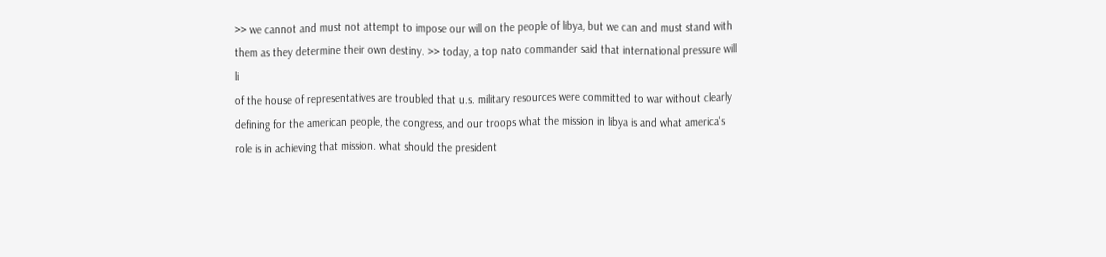>> we cannot and must not attempt to impose our will on the people of libya, but we can and must stand with them as they determine their own destiny. >> today, a top nato commander said that international pressure will li
of the house of representatives are troubled that u.s. military resources were committed to war without clearly defining for the american people, the congress, and our troops what the mission in libya is and what america's role is in achieving that mission. what should the president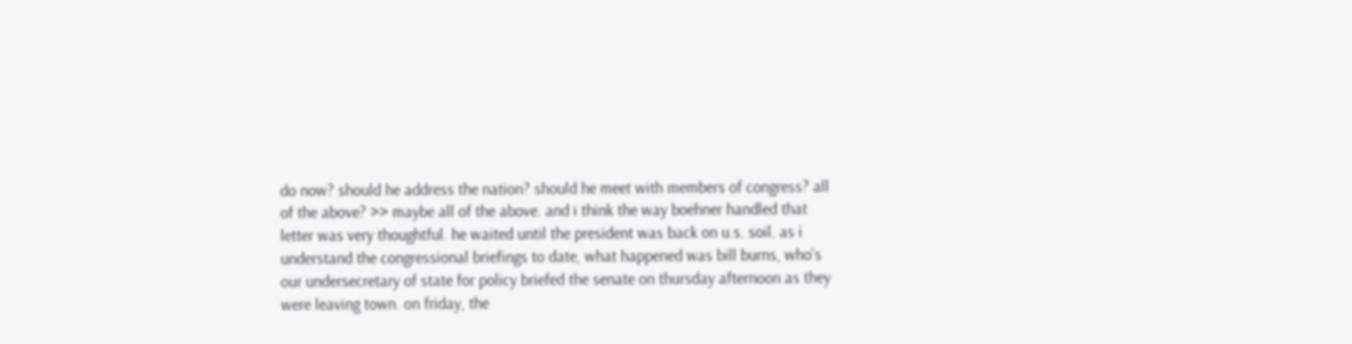do now? should he address the nation? should he meet with members of congress? all of the above? >> maybe all of the above. and i think the way boehner handled that letter was very thoughtful. he waited until the president was back on u.s. soil. as i understand the congressional briefings to date, what happened was bill burns, who's our undersecretary of state for policy briefed the senate on thursday afternoon as they were leaving town. on friday, the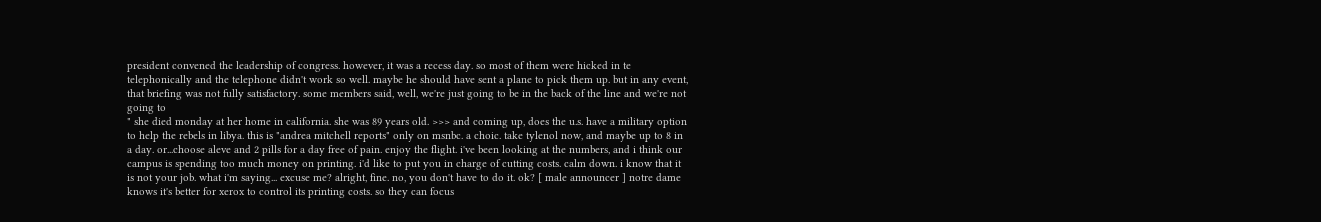president convened the leadership of congress. however, it was a recess day. so most of them were hicked in te telephonically and the telephone didn't work so well. maybe he should have sent a plane to pick them up. but in any event, that briefing was not fully satisfactory. some members said, well, we're just going to be in the back of the line and we're not going to
" she died monday at her home in california. she was 89 years old. >>> and coming up, does the u.s. have a military option to help the rebels in libya. this is "andrea mitchell reports" only on msnbc. a choic. take tylenol now, and maybe up to 8 in a day. or...choose aleve and 2 pills for a day free of pain. enjoy the flight. i've been looking at the numbers, and i think our campus is spending too much money on printing. i'd like to put you in charge of cutting costs. calm down. i know that it is not your job. what i'm saying... excuse me? alright, fine. no, you don't have to do it. ok? [ male announcer ] notre dame knows it's better for xerox to control its printing costs. so they can focus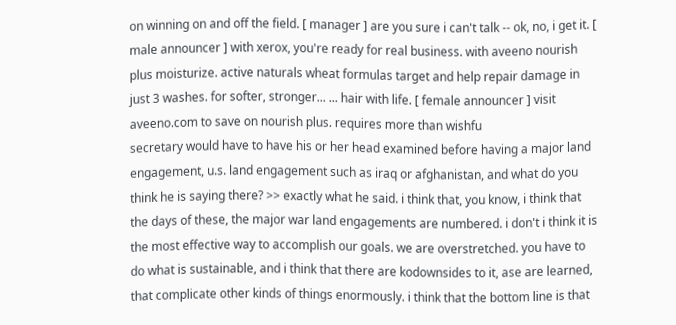on winning on and off the field. [ manager ] are you sure i can't talk -- ok, no, i get it. [ male announcer ] with xerox, you're ready for real business. with aveeno nourish plus moisturize. active naturals wheat formulas target and help repair damage in just 3 washes. for softer, stronger... ... hair with life. [ female announcer ] visit aveeno.com to save on nourish plus. requires more than wishfu
secretary would have to have his or her head examined before having a major land engagement, u.s. land engagement such as iraq or afghanistan, and what do you think he is saying there? >> exactly what he said. i think that, you know, i think that the days of these, the major war land engagements are numbered. i don't i think it is the most effective way to accomplish our goals. we are overstretched. you have to do what is sustainable, and i think that there are kodownsides to it, ase are learned, that complicate other kinds of things enormously. i think that the bottom line is that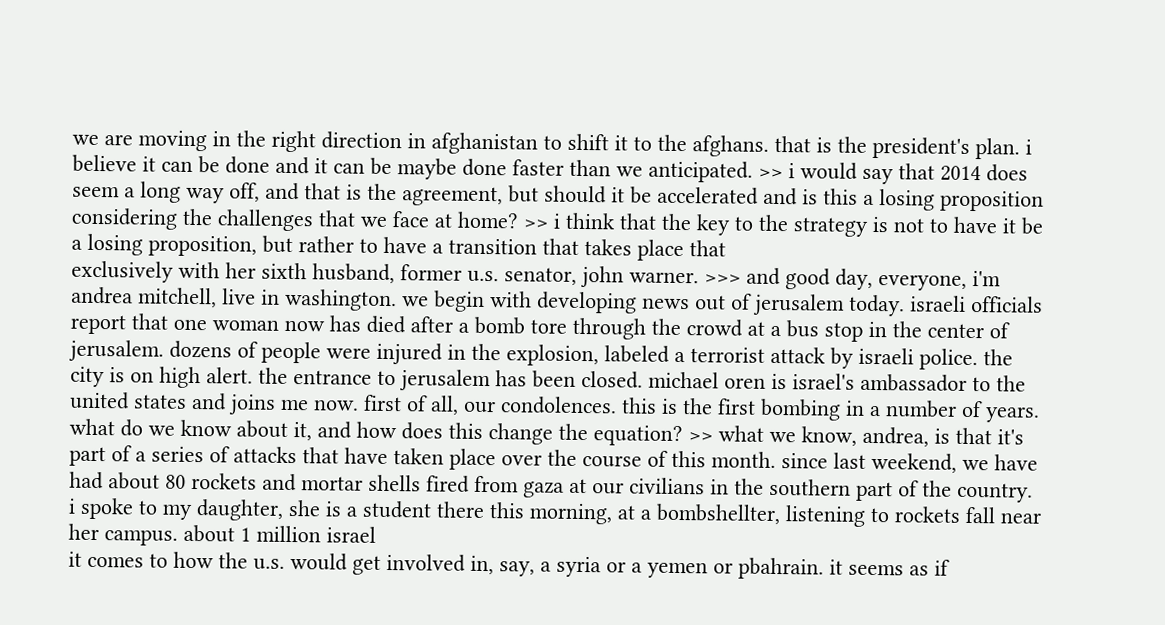we are moving in the right direction in afghanistan to shift it to the afghans. that is the president's plan. i believe it can be done and it can be maybe done faster than we anticipated. >> i would say that 2014 does seem a long way off, and that is the agreement, but should it be accelerated and is this a losing proposition considering the challenges that we face at home? >> i think that the key to the strategy is not to have it be a losing proposition, but rather to have a transition that takes place that
exclusively with her sixth husband, former u.s. senator, john warner. >>> and good day, everyone, i'm andrea mitchell, live in washington. we begin with developing news out of jerusalem today. israeli officials report that one woman now has died after a bomb tore through the crowd at a bus stop in the center of jerusalem. dozens of people were injured in the explosion, labeled a terrorist attack by israeli police. the city is on high alert. the entrance to jerusalem has been closed. michael oren is israel's ambassador to the united states and joins me now. first of all, our condolences. this is the first bombing in a number of years. what do we know about it, and how does this change the equation? >> what we know, andrea, is that it's part of a series of attacks that have taken place over the course of this month. since last weekend, we have had about 80 rockets and mortar shells fired from gaza at our civilians in the southern part of the country. i spoke to my daughter, she is a student there this morning, at a bombshellter, listening to rockets fall near her campus. about 1 million israel
it comes to how the u.s. would get involved in, say, a syria or a yemen or pbahrain. it seems as if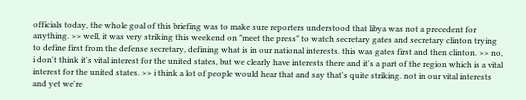officials today, the whole goal of this briefing was to make sure reporters understood that libya was not a precedent for anything. >> well, it was very striking this weekend on "meet the press" to watch secretary gates and secretary clinton trying to define first from the defense secretary, defining what is in our national interests. this was gates first and then clinton. >> no, i don't think it's vital interest for the united states, but we clearly have interests there and it's a part of the region which is a vital interest for the united states. >> i think a lot of people would hear that and say that's quite striking. not in our vital interests and yet we're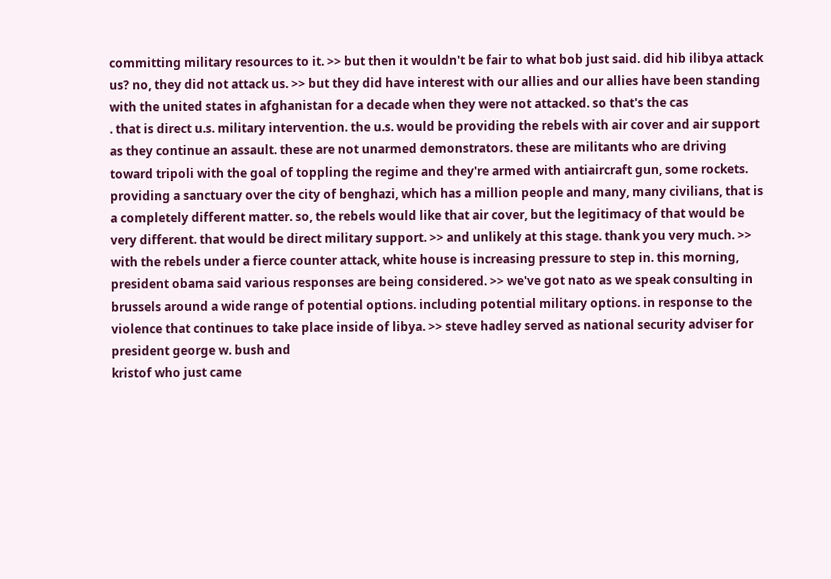committing military resources to it. >> but then it wouldn't be fair to what bob just said. did hib ilibya attack us? no, they did not attack us. >> but they did have interest with our allies and our allies have been standing with the united states in afghanistan for a decade when they were not attacked. so that's the cas
. that is direct u.s. military intervention. the u.s. would be providing the rebels with air cover and air support as they continue an assault. these are not unarmed demonstrators. these are militants who are driving toward tripoli with the goal of toppling the regime and they're armed with antiaircraft gun, some rockets. providing a sanctuary over the city of benghazi, which has a million people and many, many civilians, that is a completely different matter. so, the rebels would like that air cover, but the legitimacy of that would be very different. that would be direct military support. >> and unlikely at this stage. thank you very much. >> with the rebels under a fierce counter attack, white house is increasing pressure to step in. this morning, president obama said various responses are being considered. >> we've got nato as we speak consulting in brussels around a wide range of potential options. including potential military options. in response to the violence that continues to take place inside of libya. >> steve hadley served as national security adviser for president george w. bush and
kristof who just came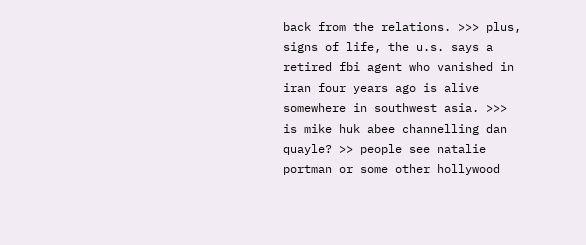back from the relations. >>> plus, signs of life, the u.s. says a retired fbi agent who vanished in iran four years ago is alive somewhere in southwest asia. >>> is mike huk abee channelling dan quayle? >> people see natalie portman or some other hollywood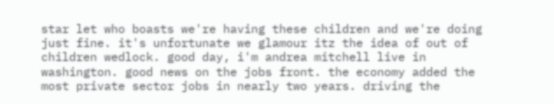star let who boasts we're having these children and we're doing just fine. it's unfortunate we glamour itz the idea of out of children wedlock. good day, i'm andrea mitchell live in washington. good news on the jobs front. the economy added the most private sector jobs in nearly two years. driving the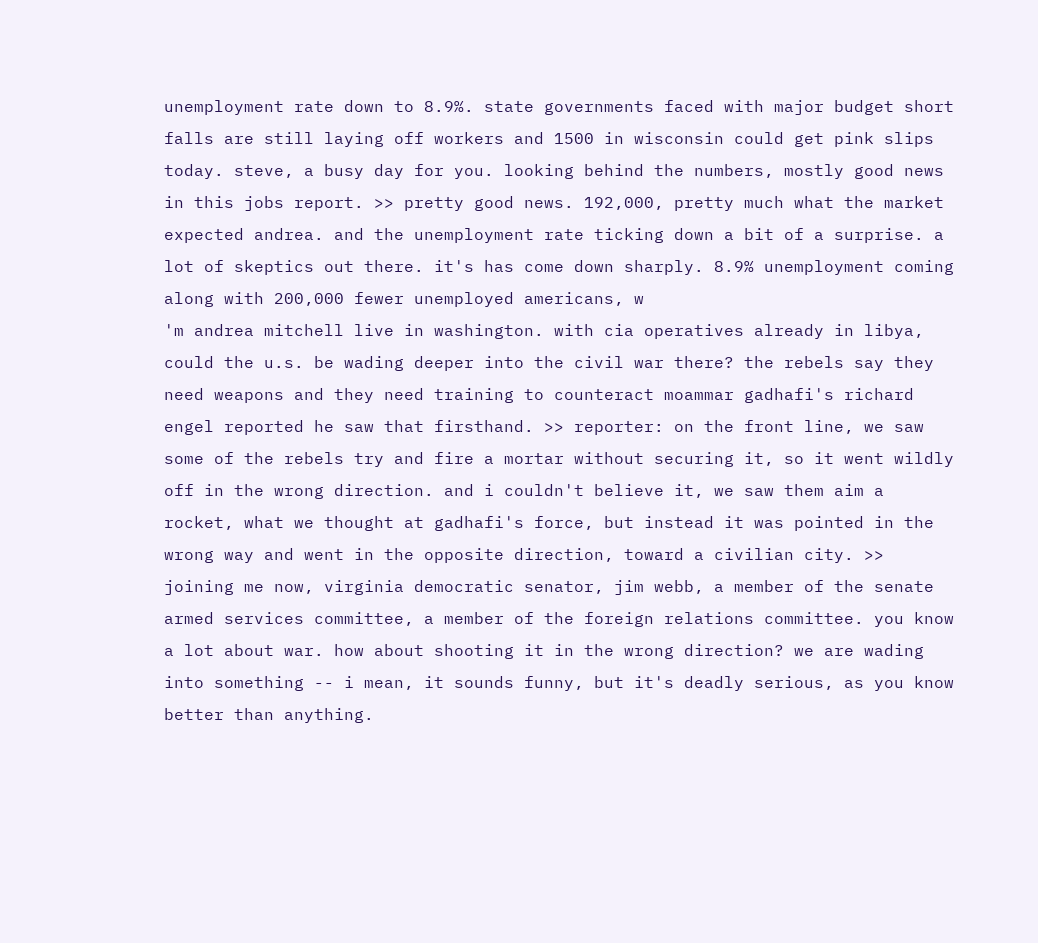unemployment rate down to 8.9%. state governments faced with major budget short falls are still laying off workers and 1500 in wisconsin could get pink slips today. steve, a busy day for you. looking behind the numbers, mostly good news in this jobs report. >> pretty good news. 192,000, pretty much what the market expected andrea. and the unemployment rate ticking down a bit of a surprise. a lot of skeptics out there. it's has come down sharply. 8.9% unemployment coming along with 200,000 fewer unemployed americans, w
'm andrea mitchell live in washington. with cia operatives already in libya, could the u.s. be wading deeper into the civil war there? the rebels say they need weapons and they need training to counteract moammar gadhafi's richard engel reported he saw that firsthand. >> reporter: on the front line, we saw some of the rebels try and fire a mortar without securing it, so it went wildly off in the wrong direction. and i couldn't believe it, we saw them aim a rocket, what we thought at gadhafi's force, but instead it was pointed in the wrong way and went in the opposite direction, toward a civilian city. >> joining me now, virginia democratic senator, jim webb, a member of the senate armed services committee, a member of the foreign relations committee. you know a lot about war. how about shooting it in the wrong direction? we are wading into something -- i mean, it sounds funny, but it's deadly serious, as you know better than anything.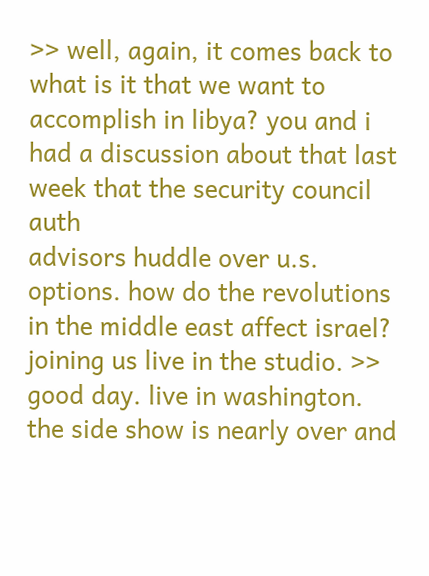>> well, again, it comes back to what is it that we want to accomplish in libya? you and i had a discussion about that last week that the security council auth
advisors huddle over u.s. options. how do the revolutions in the middle east affect israel? joining us live in the studio. >> good day. live in washington. the side show is nearly over and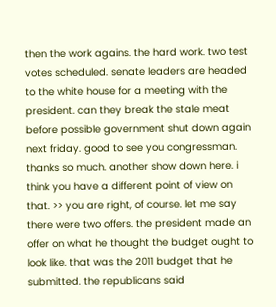then the work agains. the hard work. two test votes scheduled. senate leaders are headed to the white house for a meeting with the president. can they break the stale meat before possible government shut down again next friday. good to see you congressman. thanks so much. another show down here. i think you have a different point of view on that. >> you are right, of course. let me say there were two offers. the president made an offer on what he thought the budget ought to look like. that was the 2011 budget that he submitted. the republicans said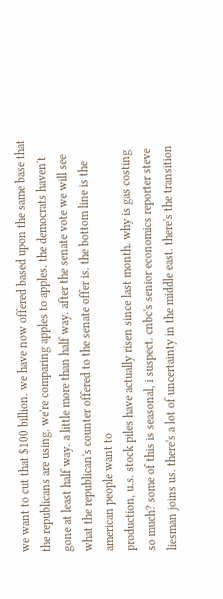we want to cut that $100 billion. we have now offered based upon the same base that the republicans are using. we're comparing apples to apples. the democrats haven't gone at least half way. a little more than half way. after the senate vote we will see what the republican's counter offered to the senate offer is. the bottom line is the american people want to
production, u.s. stock piles have actually risen since last month. why is gas costing so much? some of this is seasonal, i suspect. cnbc's senior economics reporter steve liesman joins us. there's a lot of uncertainty in the middle east. there's the transition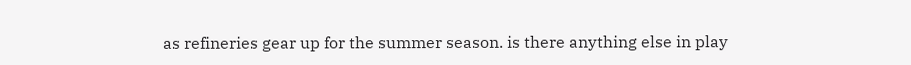as refineries gear up for the summer season. is there anything else in play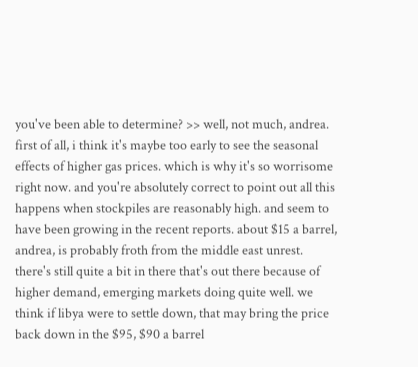you've been able to determine? >> well, not much, andrea. first of all, i think it's maybe too early to see the seasonal effects of higher gas prices. which is why it's so worrisome right now. and you're absolutely correct to point out all this happens when stockpiles are reasonably high. and seem to have been growing in the recent reports. about $15 a barrel, andrea, is probably froth from the middle east unrest. there's still quite a bit in there that's out there because of higher demand, emerging markets doing quite well. we think if libya were to settle down, that may bring the price back down in the $95, $90 a barrel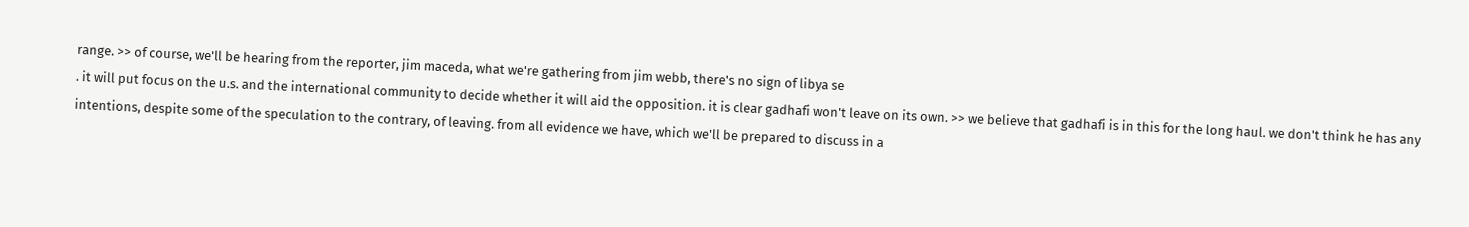range. >> of course, we'll be hearing from the reporter, jim maceda, what we're gathering from jim webb, there's no sign of libya se
. it will put focus on the u.s. and the international community to decide whether it will aid the opposition. it is clear gadhafi won't leave on its own. >> we believe that gadhafi is in this for the long haul. we don't think he has any intentions, despite some of the speculation to the contrary, of leaving. from all evidence we have, which we'll be prepared to discuss in a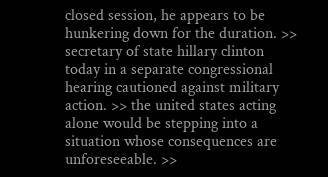closed session, he appears to be hunkering down for the duration. >> secretary of state hillary clinton today in a separate congressional hearing cautioned against military action. >> the united states acting alone would be stepping into a situation whose consequences are unforeseeable. >>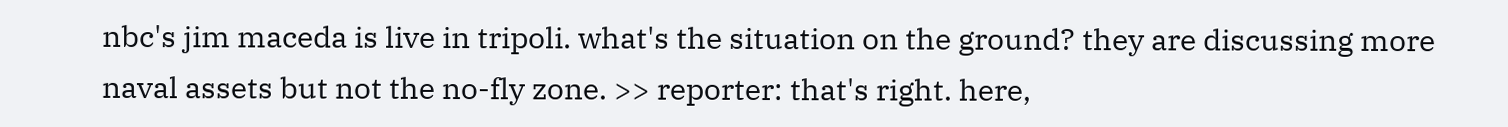nbc's jim maceda is live in tripoli. what's the situation on the ground? they are discussing more naval assets but not the no-fly zone. >> reporter: that's right. here,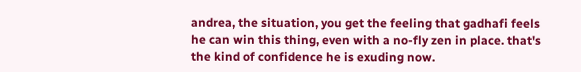andrea, the situation, you get the feeling that gadhafi feels he can win this thing, even with a no-fly zen in place. that's the kind of confidence he is exuding now.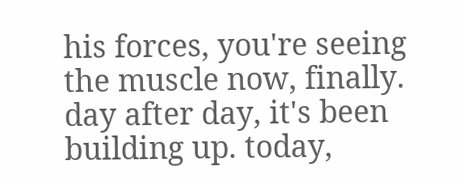his forces, you're seeing the muscle now, finally. day after day, it's been building up. today,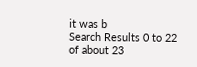it was b
Search Results 0 to 22 of about 23